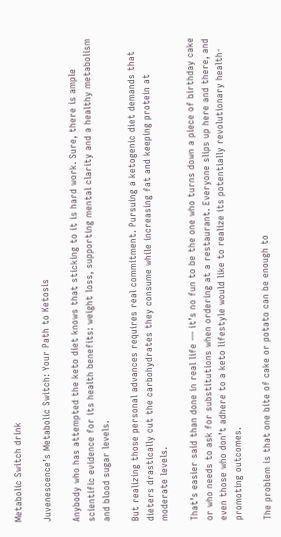Metabolic Switch drink

Juvenescence’s Metabolic Switch: Your Path to Ketosis

Anybody who has attempted the keto diet knows that sticking to it is hard work. Sure, there is ample scientific evidence for its health benefits: weight loss, supporting mental clarity and a healthy metabolism and blood sugar levels.

But realizing those personal advances requires real commitment. Pursuing a ketogenic diet demands that dieters drastically cut the carbohydrates they consume while increasing fat and keeping protein at moderate levels.

That’s easier said than done in real life — it’s no fun to be the one who turns down a piece of birthday cake or who needs to ask for substitutions when ordering at a restaurant. Everyone slips up here and there, and even those who don’t adhere to a keto lifestyle would like to realize its potentially revolutionary health-promoting outcomes.

The problem is that one bite of cake or potato can be enough to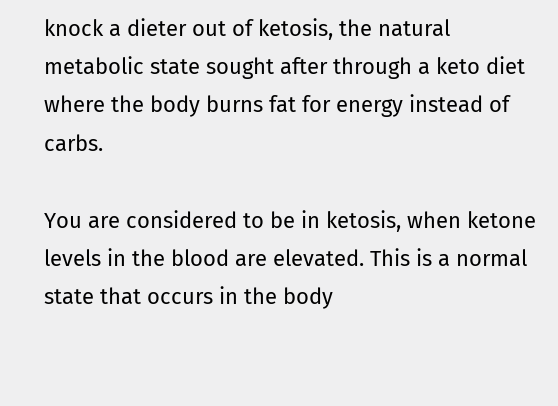knock a dieter out of ketosis, the natural metabolic state sought after through a keto diet where the body burns fat for energy instead of carbs.

You are considered to be in ketosis, when ketone levels in the blood are elevated. This is a normal state that occurs in the body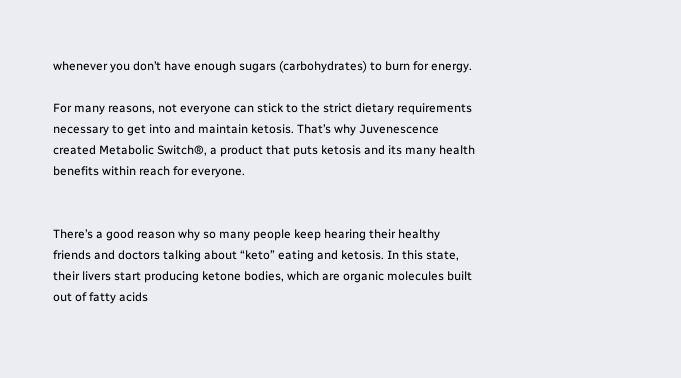whenever you don’t have enough sugars (carbohydrates) to burn for energy.

For many reasons, not everyone can stick to the strict dietary requirements necessary to get into and maintain ketosis. That’s why Juvenescence created Metabolic Switch®, a product that puts ketosis and its many health benefits within reach for everyone.


There’s a good reason why so many people keep hearing their healthy friends and doctors talking about “keto” eating and ketosis. In this state, their livers start producing ketone bodies, which are organic molecules built out of fatty acids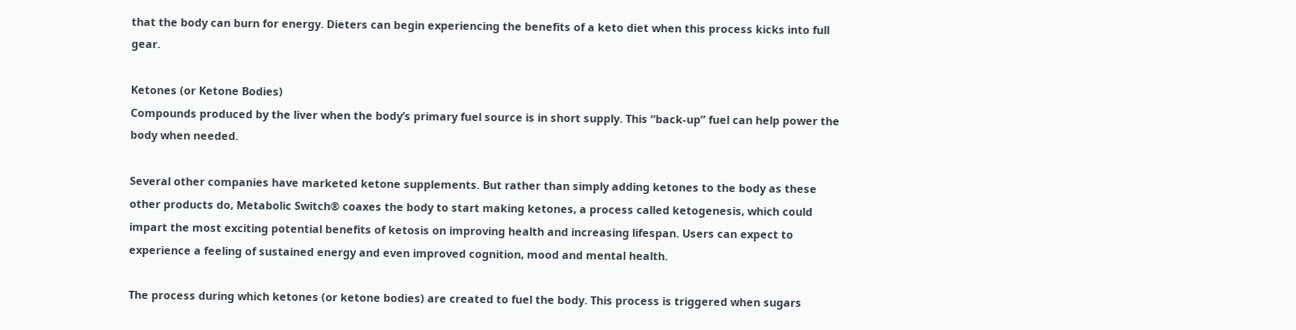that the body can burn for energy. Dieters can begin experiencing the benefits of a keto diet when this process kicks into full gear.

Ketones (or Ketone Bodies)
Compounds produced by the liver when the body’s primary fuel source is in short supply. This “back-up” fuel can help power the body when needed.

Several other companies have marketed ketone supplements. But rather than simply adding ketones to the body as these other products do, Metabolic Switch® coaxes the body to start making ketones, a process called ketogenesis, which could impart the most exciting potential benefits of ketosis on improving health and increasing lifespan. Users can expect to experience a feeling of sustained energy and even improved cognition, mood and mental health.

The process during which ketones (or ketone bodies) are created to fuel the body. This process is triggered when sugars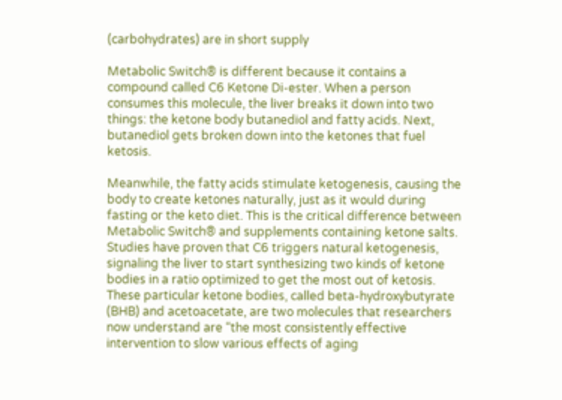(carbohydrates) are in short supply

Metabolic Switch® is different because it contains a compound called C6 Ketone Di-ester. When a person consumes this molecule, the liver breaks it down into two things: the ketone body butanediol and fatty acids. Next, butanediol gets broken down into the ketones that fuel ketosis.

Meanwhile, the fatty acids stimulate ketogenesis, causing the body to create ketones naturally, just as it would during fasting or the keto diet. This is the critical difference between Metabolic Switch® and supplements containing ketone salts. Studies have proven that C6 triggers natural ketogenesis, signaling the liver to start synthesizing two kinds of ketone bodies in a ratio optimized to get the most out of ketosis. These particular ketone bodies, called beta-hydroxybutyrate (BHB) and acetoacetate, are two molecules that researchers now understand are “the most consistently effective intervention to slow various effects of aging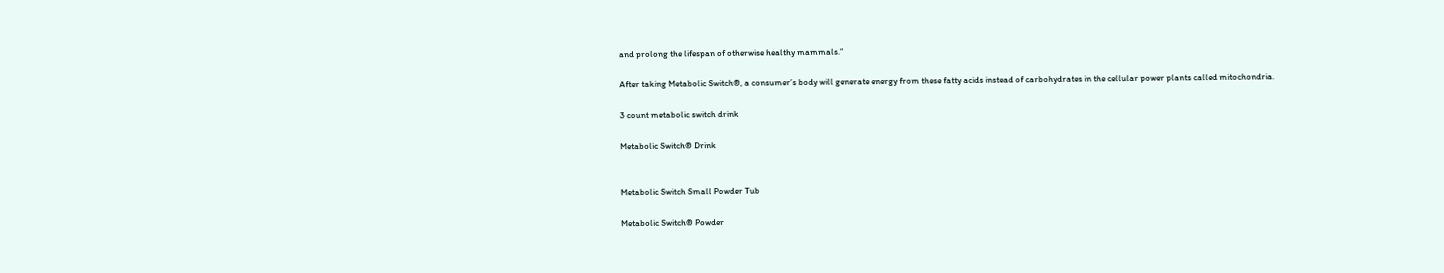and prolong the lifespan of otherwise healthy mammals.”

After taking Metabolic Switch®, a consumer’s body will generate energy from these fatty acids instead of carbohydrates in the cellular power plants called mitochondria.

3 count metabolic switch drink

Metabolic Switch® Drink


Metabolic Switch Small Powder Tub

Metabolic Switch® Powder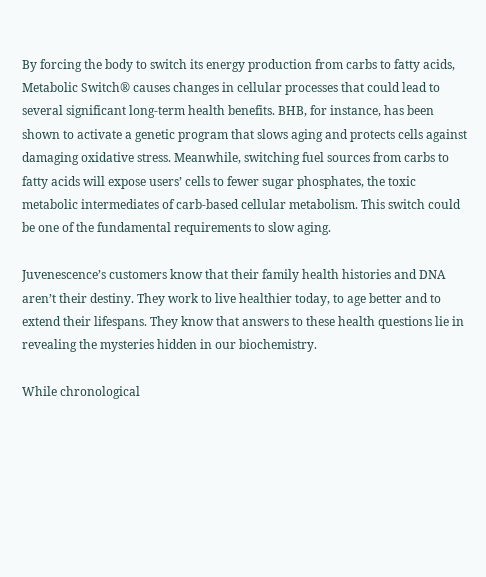By forcing the body to switch its energy production from carbs to fatty acids, Metabolic Switch® causes changes in cellular processes that could lead to several significant long-term health benefits. BHB, for instance, has been shown to activate a genetic program that slows aging and protects cells against damaging oxidative stress. Meanwhile, switching fuel sources from carbs to fatty acids will expose users’ cells to fewer sugar phosphates, the toxic metabolic intermediates of carb-based cellular metabolism. This switch could be one of the fundamental requirements to slow aging.

Juvenescence’s customers know that their family health histories and DNA aren’t their destiny. They work to live healthier today, to age better and to extend their lifespans. They know that answers to these health questions lie in revealing the mysteries hidden in our biochemistry.

While chronological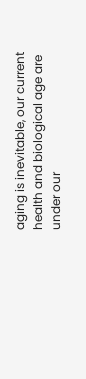aging is inevitable, our current health and biological age are under our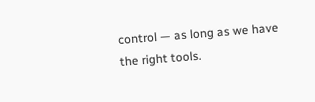control — as long as we have the right tools.